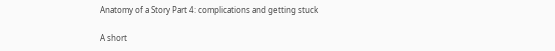Anatomy of a Story Part 4: complications and getting stuck

A short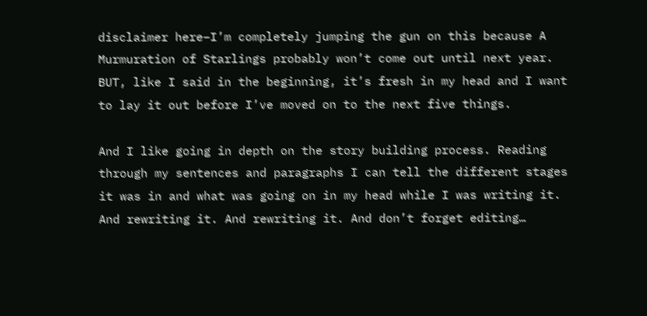disclaimer here–I’m completely jumping the gun on this because A Murmuration of Starlings probably won’t come out until next year. BUT, like I said in the beginning, it’s fresh in my head and I want to lay it out before I’ve moved on to the next five things.

And I like going in depth on the story building process. Reading through my sentences and paragraphs I can tell the different stages it was in and what was going on in my head while I was writing it. And rewriting it. And rewriting it. And don’t forget editing…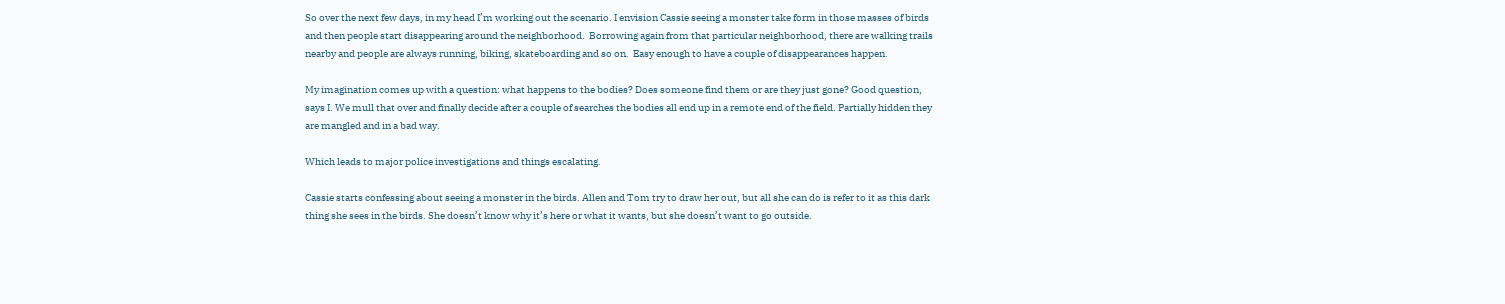So over the next few days, in my head I’m working out the scenario. I envision Cassie seeing a monster take form in those masses of birds and then people start disappearing around the neighborhood.  Borrowing again from that particular neighborhood, there are walking trails nearby and people are always running, biking, skateboarding and so on.  Easy enough to have a couple of disappearances happen.

My imagination comes up with a question: what happens to the bodies? Does someone find them or are they just gone? Good question, says I. We mull that over and finally decide after a couple of searches the bodies all end up in a remote end of the field. Partially hidden they are mangled and in a bad way.

Which leads to major police investigations and things escalating.

Cassie starts confessing about seeing a monster in the birds. Allen and Tom try to draw her out, but all she can do is refer to it as this dark thing she sees in the birds. She doesn’t know why it’s here or what it wants, but she doesn’t want to go outside.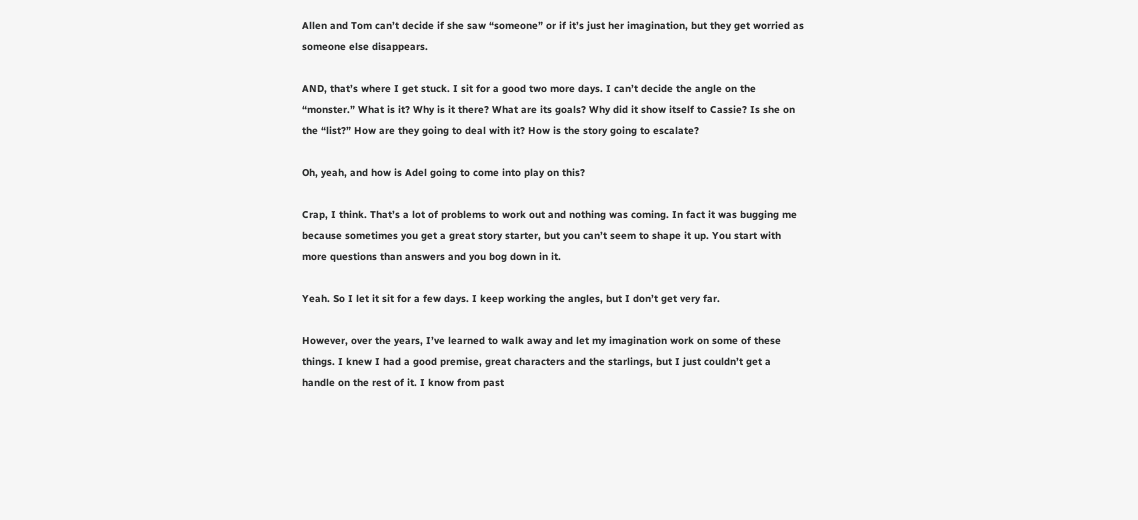Allen and Tom can’t decide if she saw “someone” or if it’s just her imagination, but they get worried as someone else disappears.

AND, that’s where I get stuck. I sit for a good two more days. I can’t decide the angle on the “monster.” What is it? Why is it there? What are its goals? Why did it show itself to Cassie? Is she on the “list?” How are they going to deal with it? How is the story going to escalate?

Oh, yeah, and how is Adel going to come into play on this?

Crap, I think. That’s a lot of problems to work out and nothing was coming. In fact it was bugging me because sometimes you get a great story starter, but you can’t seem to shape it up. You start with more questions than answers and you bog down in it.

Yeah. So I let it sit for a few days. I keep working the angles, but I don’t get very far.

However, over the years, I’ve learned to walk away and let my imagination work on some of these things. I knew I had a good premise, great characters and the starlings, but I just couldn’t get a handle on the rest of it. I know from past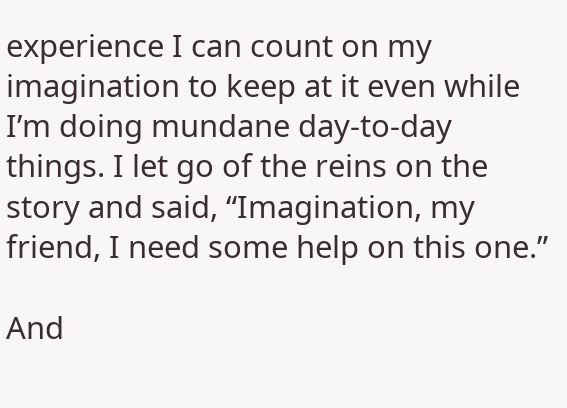experience I can count on my imagination to keep at it even while I’m doing mundane day-to-day things. I let go of the reins on the story and said, “Imagination, my friend, I need some help on this one.”

And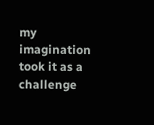my imagination took it as a challenge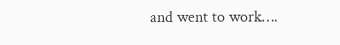and went to work….